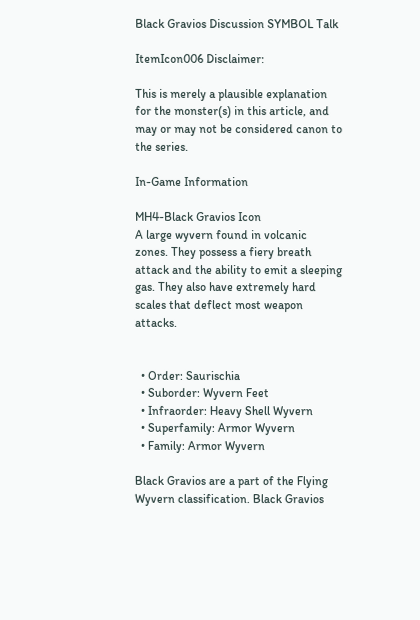Black Gravios Discussion SYMBOL Talk

ItemIcon006 Disclaimer:

This is merely a plausible explanation for the monster(s) in this article, and may or may not be considered canon to the series.

In-Game Information

MH4-Black Gravios Icon
A large wyvern found in volcanic zones. They possess a fiery breath attack and the ability to emit a sleeping gas. They also have extremely hard scales that deflect most weapon attacks.


  • Order: Saurischia
  • Suborder: Wyvern Feet
  • Infraorder: Heavy Shell Wyvern
  • Superfamily: Armor Wyvern
  • Family: Armor Wyvern

Black Gravios are a part of the Flying Wyvern classification. Black Gravios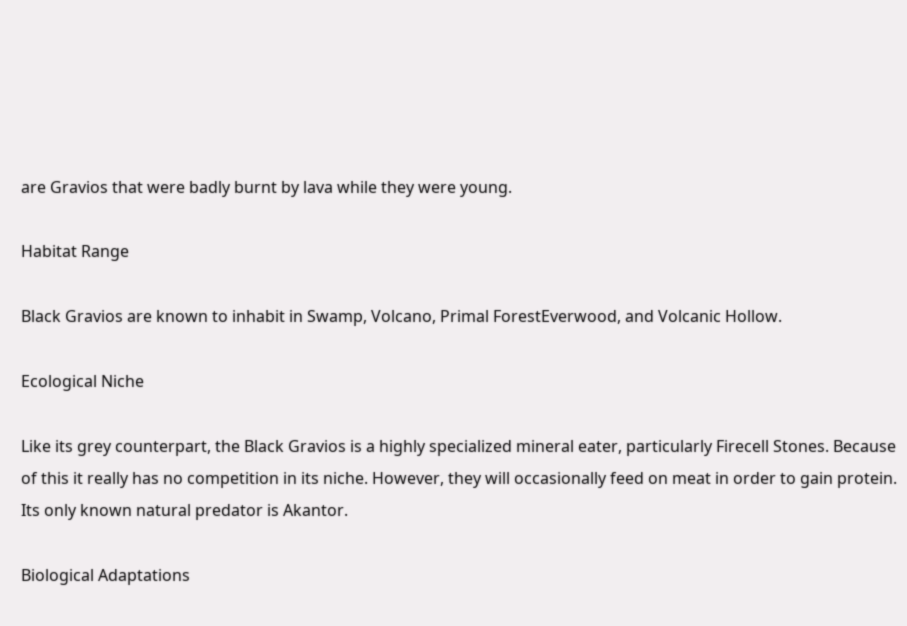are Gravios that were badly burnt by lava while they were young.

Habitat Range

Black Gravios are known to inhabit in Swamp, Volcano, Primal ForestEverwood, and Volcanic Hollow.

Ecological Niche

Like its grey counterpart, the Black Gravios is a highly specialized mineral eater, particularly Firecell Stones. Because of this it really has no competition in its niche. However, they will occasionally feed on meat in order to gain protein. Its only known natural predator is Akantor.

Biological Adaptations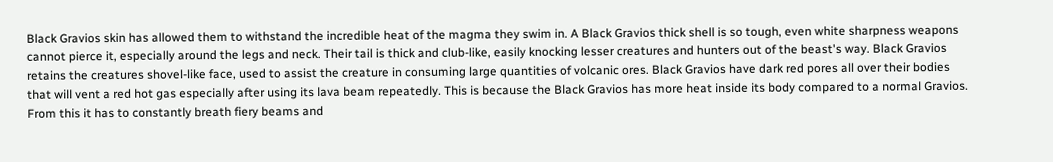Black Gravios skin has allowed them to withstand the incredible heat of the magma they swim in. A Black Gravios thick shell is so tough, even white sharpness weapons cannot pierce it, especially around the legs and neck. Their tail is thick and club-like, easily knocking lesser creatures and hunters out of the beast's way. Black Gravios retains the creatures shovel-like face, used to assist the creature in consuming large quantities of volcanic ores. Black Gravios have dark red pores all over their bodies that will vent a red hot gas especially after using its lava beam repeatedly. This is because the Black Gravios has more heat inside its body compared to a normal Gravios. From this it has to constantly breath fiery beams and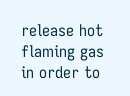release hot flaming gas in order to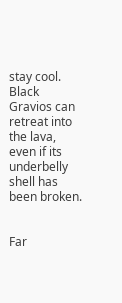stay cool. Black Gravios can retreat into the lava, even if its underbelly shell has been broken.


Far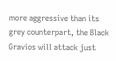more aggressive than its grey counterpart, the Black Gravios will attack just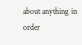about anything in order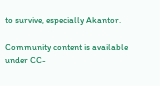to survive, especially Akantor.

Community content is available under CC-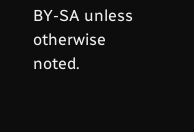BY-SA unless otherwise noted.